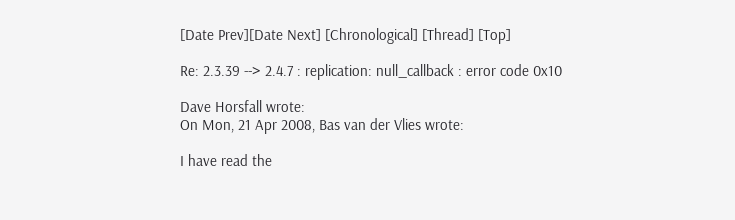[Date Prev][Date Next] [Chronological] [Thread] [Top]

Re: 2.3.39 --> 2.4.7 : replication: null_callback : error code 0x10

Dave Horsfall wrote:
On Mon, 21 Apr 2008, Bas van der Vlies wrote:

I have read the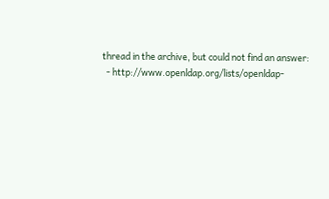thread in the archive, but could not find an answer:
  - http://www.openldap.org/lists/openldap-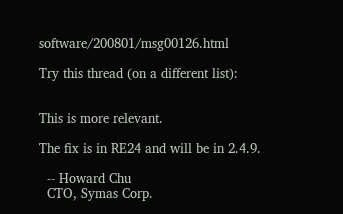software/200801/msg00126.html

Try this thread (on a different list):


This is more relevant.

The fix is in RE24 and will be in 2.4.9.

  -- Howard Chu
  CTO, Symas Corp.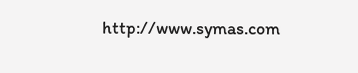http://www.symas.com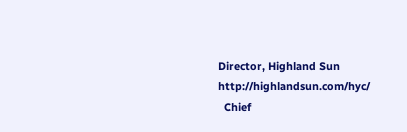Director, Highland Sun     http://highlandsun.com/hyc/
  Chief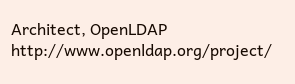Architect, OpenLDAP  http://www.openldap.org/project/